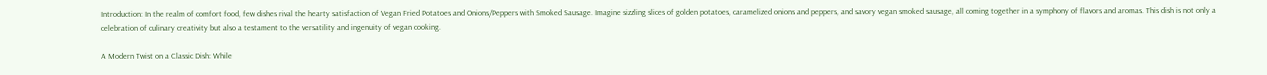Introduction: In the realm of comfort food, few dishes rival the hearty satisfaction of Vegan Fried Potatoes and Onions/Peppers with Smoked Sausage. Imagine sizzling slices of golden potatoes, caramelized onions and peppers, and savory vegan smoked sausage, all coming together in a symphony of flavors and aromas. This dish is not only a celebration of culinary creativity but also a testament to the versatility and ingenuity of vegan cooking.

A Modern Twist on a Classic Dish: While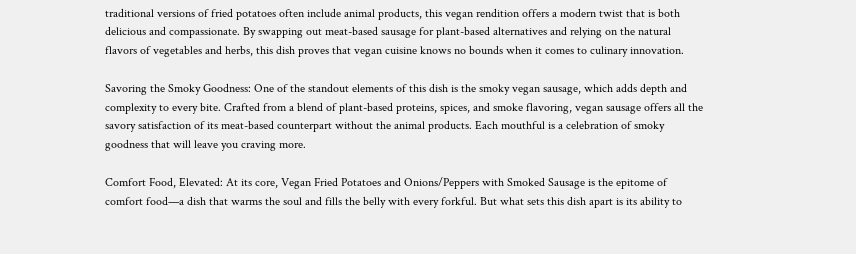traditional versions of fried potatoes often include animal products, this vegan rendition offers a modern twist that is both delicious and compassionate. By swapping out meat-based sausage for plant-based alternatives and relying on the natural flavors of vegetables and herbs, this dish proves that vegan cuisine knows no bounds when it comes to culinary innovation.

Savoring the Smoky Goodness: One of the standout elements of this dish is the smoky vegan sausage, which adds depth and complexity to every bite. Crafted from a blend of plant-based proteins, spices, and smoke flavoring, vegan sausage offers all the savory satisfaction of its meat-based counterpart without the animal products. Each mouthful is a celebration of smoky goodness that will leave you craving more.

Comfort Food, Elevated: At its core, Vegan Fried Potatoes and Onions/Peppers with Smoked Sausage is the epitome of comfort food—a dish that warms the soul and fills the belly with every forkful. But what sets this dish apart is its ability to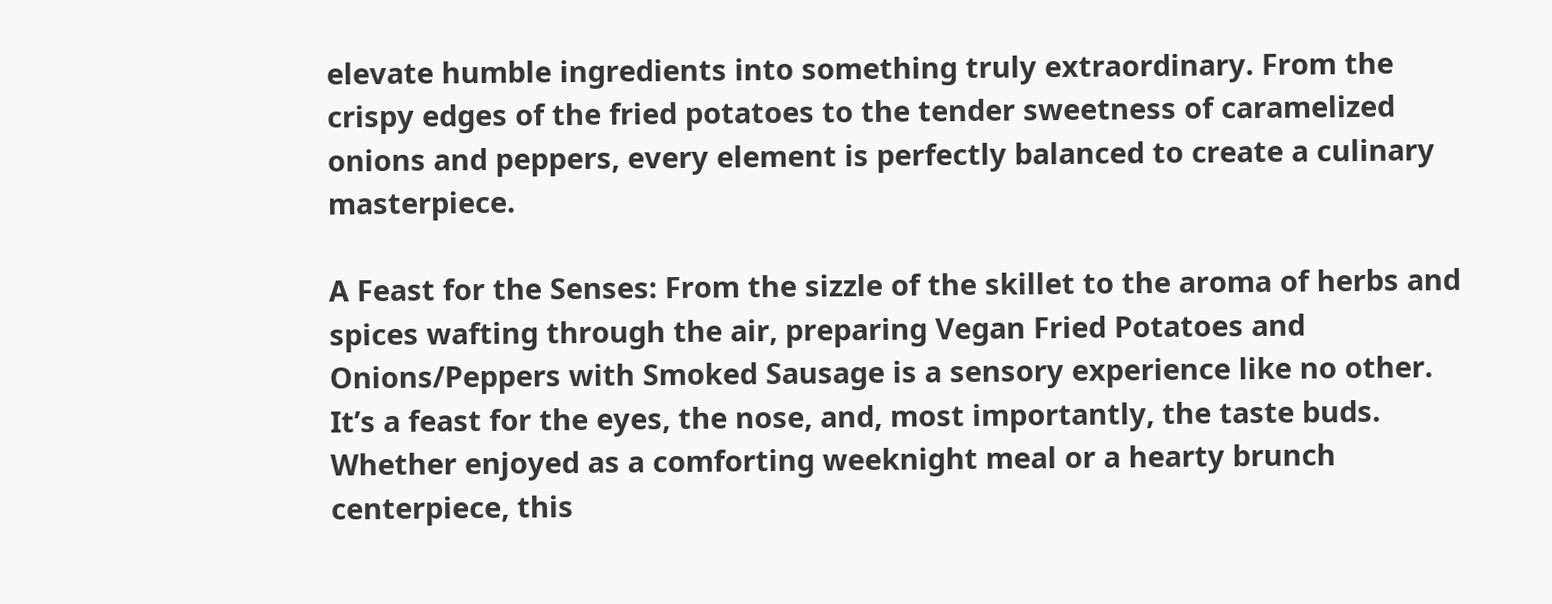elevate humble ingredients into something truly extraordinary. From the crispy edges of the fried potatoes to the tender sweetness of caramelized onions and peppers, every element is perfectly balanced to create a culinary masterpiece.

A Feast for the Senses: From the sizzle of the skillet to the aroma of herbs and spices wafting through the air, preparing Vegan Fried Potatoes and Onions/Peppers with Smoked Sausage is a sensory experience like no other. It’s a feast for the eyes, the nose, and, most importantly, the taste buds. Whether enjoyed as a comforting weeknight meal or a hearty brunch centerpiece, this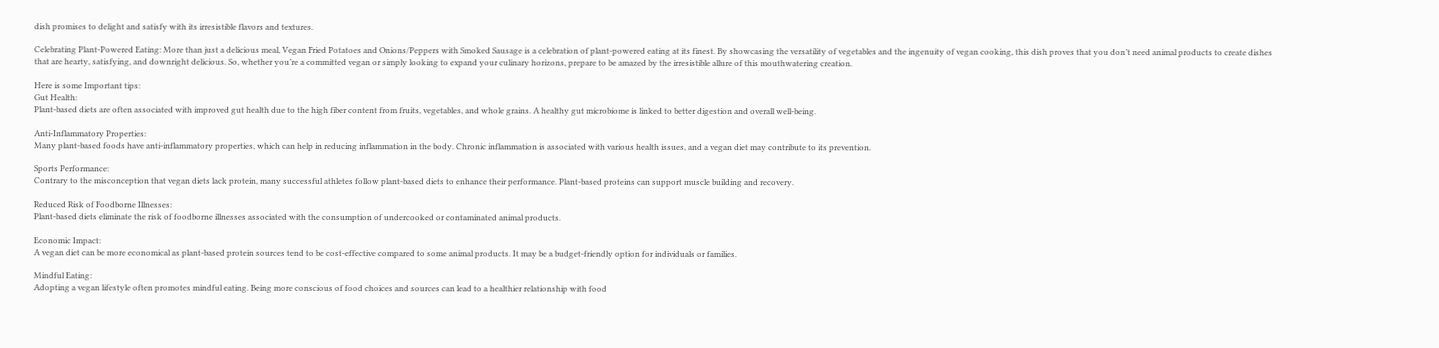dish promises to delight and satisfy with its irresistible flavors and textures.

Celebrating Plant-Powered Eating: More than just a delicious meal, Vegan Fried Potatoes and Onions/Peppers with Smoked Sausage is a celebration of plant-powered eating at its finest. By showcasing the versatility of vegetables and the ingenuity of vegan cooking, this dish proves that you don’t need animal products to create dishes that are hearty, satisfying, and downright delicious. So, whether you’re a committed vegan or simply looking to expand your culinary horizons, prepare to be amazed by the irresistible allure of this mouthwatering creation.

Here is some Important tips:
Gut Health:
Plant-based diets are often associated with improved gut health due to the high fiber content from fruits, vegetables, and whole grains. A healthy gut microbiome is linked to better digestion and overall well-being.

Anti-Inflammatory Properties:
Many plant-based foods have anti-inflammatory properties, which can help in reducing inflammation in the body. Chronic inflammation is associated with various health issues, and a vegan diet may contribute to its prevention.

Sports Performance:
Contrary to the misconception that vegan diets lack protein, many successful athletes follow plant-based diets to enhance their performance. Plant-based proteins can support muscle building and recovery.

Reduced Risk of Foodborne Illnesses:
Plant-based diets eliminate the risk of foodborne illnesses associated with the consumption of undercooked or contaminated animal products.

Economic Impact:
A vegan diet can be more economical as plant-based protein sources tend to be cost-effective compared to some animal products. It may be a budget-friendly option for individuals or families.

Mindful Eating:
Adopting a vegan lifestyle often promotes mindful eating. Being more conscious of food choices and sources can lead to a healthier relationship with food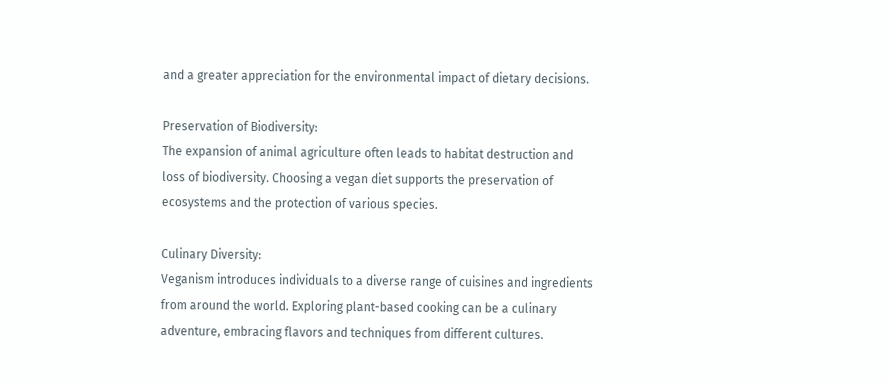and a greater appreciation for the environmental impact of dietary decisions.

Preservation of Biodiversity:
The expansion of animal agriculture often leads to habitat destruction and loss of biodiversity. Choosing a vegan diet supports the preservation of ecosystems and the protection of various species.

Culinary Diversity:
Veganism introduces individuals to a diverse range of cuisines and ingredients from around the world. Exploring plant-based cooking can be a culinary adventure, embracing flavors and techniques from different cultures.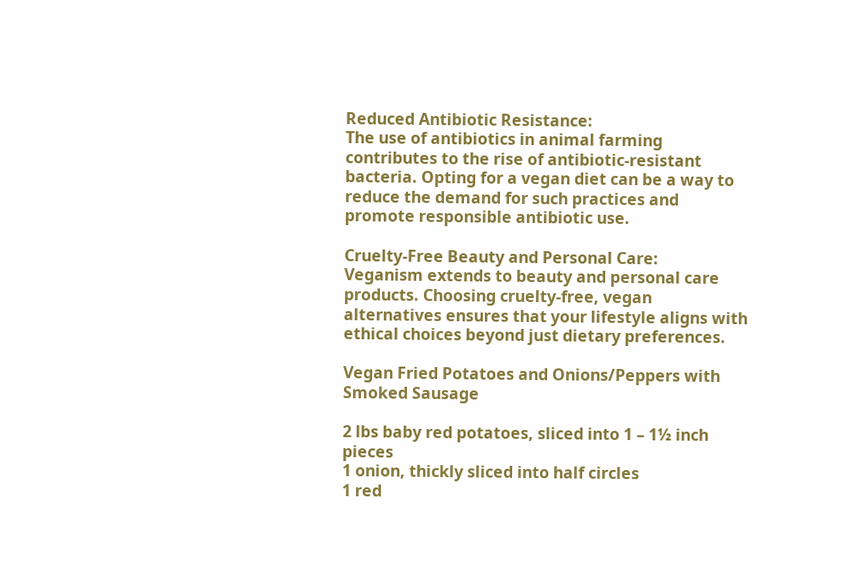Reduced Antibiotic Resistance:
The use of antibiotics in animal farming contributes to the rise of antibiotic-resistant bacteria. Opting for a vegan diet can be a way to reduce the demand for such practices and promote responsible antibiotic use.

Cruelty-Free Beauty and Personal Care:
Veganism extends to beauty and personal care products. Choosing cruelty-free, vegan alternatives ensures that your lifestyle aligns with ethical choices beyond just dietary preferences.

Vegan Fried Potatoes and Onions/Peppers with Smoked Sausage

2 lbs baby red potatoes, sliced into 1 – 1½ inch pieces
1 onion, thickly sliced into half circles
1 red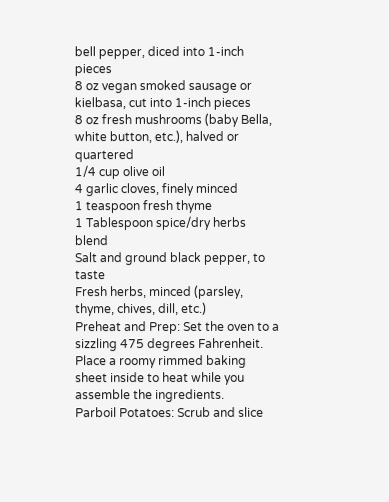bell pepper, diced into 1-inch pieces
8 oz vegan smoked sausage or kielbasa, cut into 1-inch pieces
8 oz fresh mushrooms (baby Bella, white button, etc.), halved or quartered
1/4 cup olive oil
4 garlic cloves, finely minced
1 teaspoon fresh thyme
1 Tablespoon spice/dry herbs blend
Salt and ground black pepper, to taste
Fresh herbs, minced (parsley, thyme, chives, dill, etc.)
Preheat and Prep: Set the oven to a sizzling 475 degrees Fahrenheit. Place a roomy rimmed baking sheet inside to heat while you assemble the ingredients.
Parboil Potatoes: Scrub and slice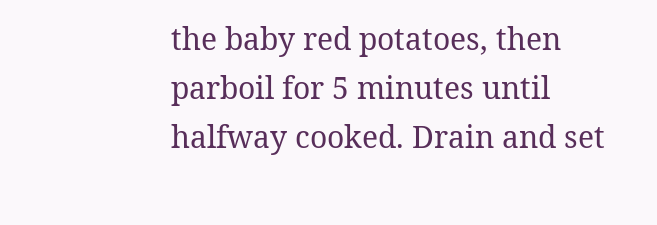the baby red potatoes, then parboil for 5 minutes until halfway cooked. Drain and set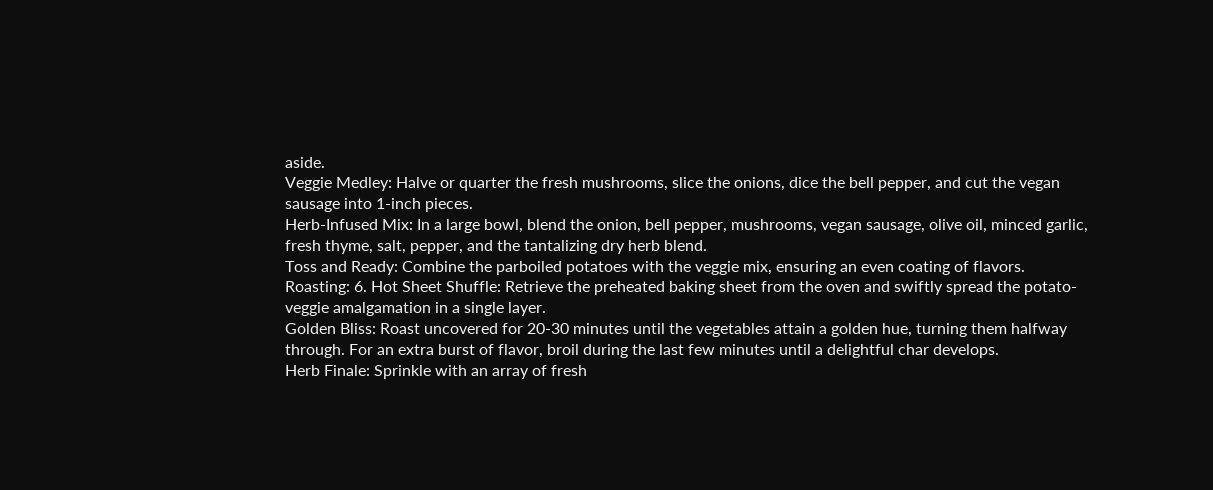aside.
Veggie Medley: Halve or quarter the fresh mushrooms, slice the onions, dice the bell pepper, and cut the vegan sausage into 1-inch pieces.
Herb-Infused Mix: In a large bowl, blend the onion, bell pepper, mushrooms, vegan sausage, olive oil, minced garlic, fresh thyme, salt, pepper, and the tantalizing dry herb blend.
Toss and Ready: Combine the parboiled potatoes with the veggie mix, ensuring an even coating of flavors.
Roasting: 6. Hot Sheet Shuffle: Retrieve the preheated baking sheet from the oven and swiftly spread the potato-veggie amalgamation in a single layer.
Golden Bliss: Roast uncovered for 20-30 minutes until the vegetables attain a golden hue, turning them halfway through. For an extra burst of flavor, broil during the last few minutes until a delightful char develops.
Herb Finale: Sprinkle with an array of fresh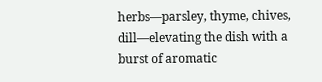herbs—parsley, thyme, chives, dill—elevating the dish with a burst of aromatic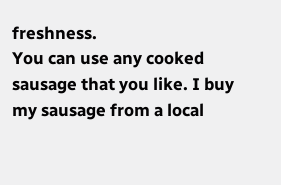freshness.
You can use any cooked sausage that you like. I buy my sausage from a local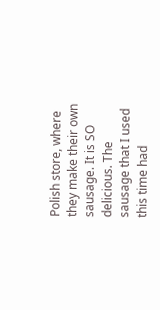Polish store, where they make their own sausage. It is SO delicious. The sausage that I used this time had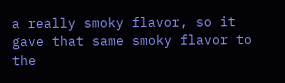a really smoky flavor, so it gave that same smoky flavor to the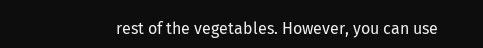rest of the vegetables. However, you can use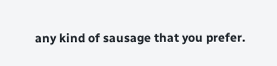any kind of sausage that you prefer.